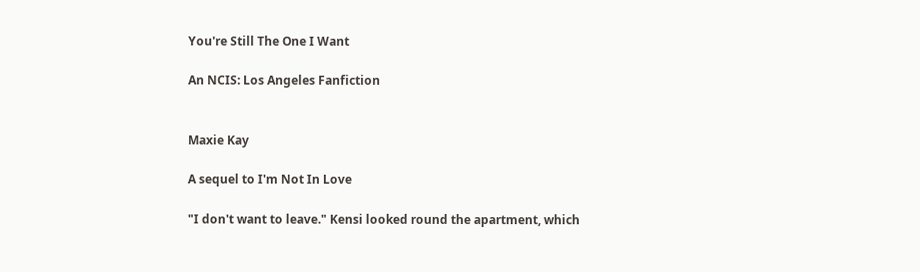You're Still The One I Want

An NCIS: Los Angeles Fanfiction


Maxie Kay

A sequel to I'm Not In Love

"I don't want to leave." Kensi looked round the apartment, which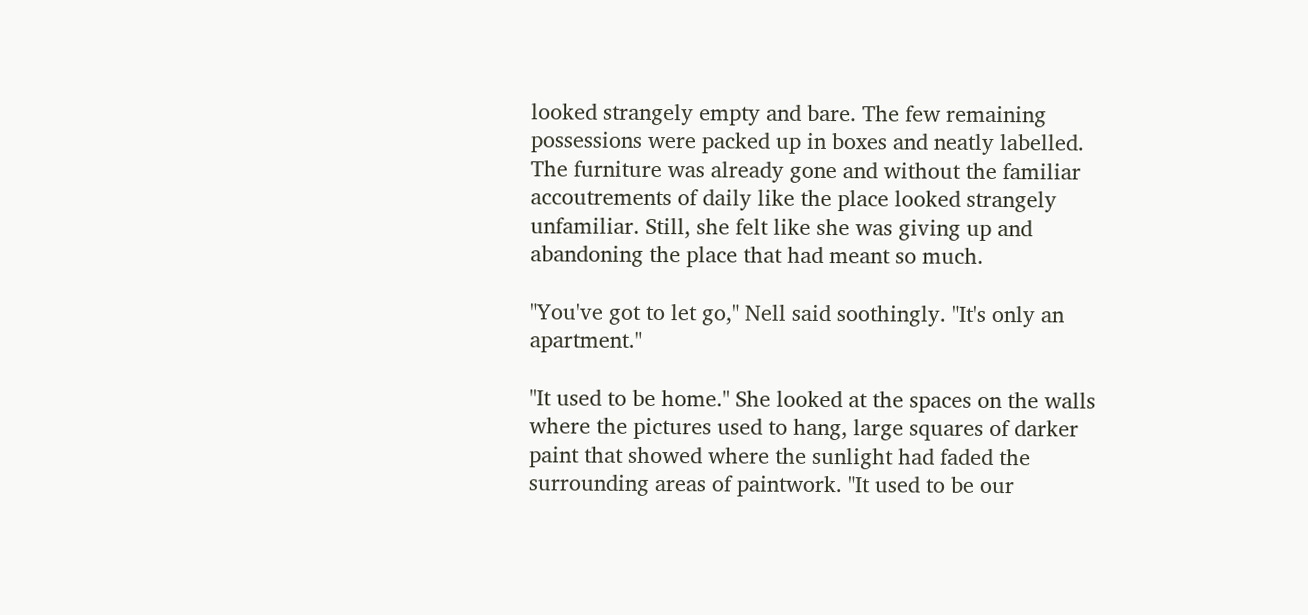looked strangely empty and bare. The few remaining possessions were packed up in boxes and neatly labelled. The furniture was already gone and without the familiar accoutrements of daily like the place looked strangely unfamiliar. Still, she felt like she was giving up and abandoning the place that had meant so much.

"You've got to let go," Nell said soothingly. "It's only an apartment."

"It used to be home." She looked at the spaces on the walls where the pictures used to hang, large squares of darker paint that showed where the sunlight had faded the surrounding areas of paintwork. "It used to be our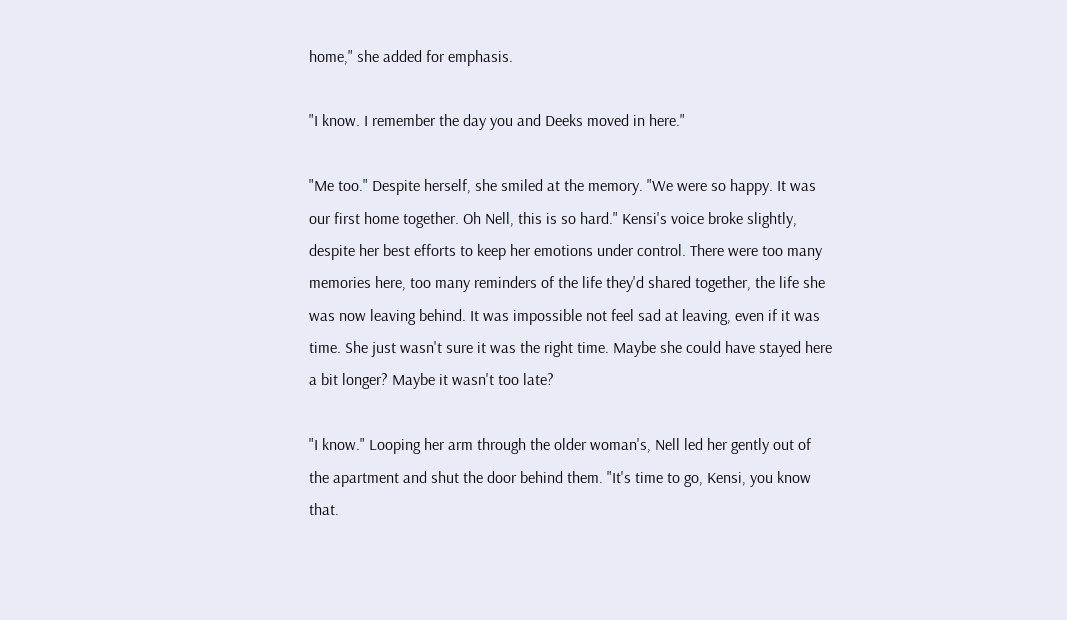home," she added for emphasis.

"I know. I remember the day you and Deeks moved in here."

"Me too." Despite herself, she smiled at the memory. "We were so happy. It was our first home together. Oh Nell, this is so hard." Kensi's voice broke slightly, despite her best efforts to keep her emotions under control. There were too many memories here, too many reminders of the life they'd shared together, the life she was now leaving behind. It was impossible not feel sad at leaving, even if it was time. She just wasn't sure it was the right time. Maybe she could have stayed here a bit longer? Maybe it wasn't too late?

"I know." Looping her arm through the older woman's, Nell led her gently out of the apartment and shut the door behind them. "It's time to go, Kensi, you know that.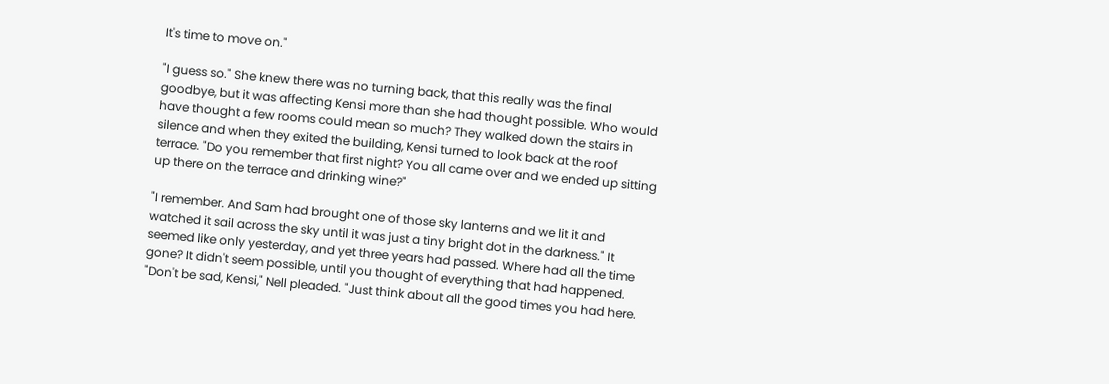It's time to move on."

"I guess so." She knew there was no turning back, that this really was the final goodbye, but it was affecting Kensi more than she had thought possible. Who would have thought a few rooms could mean so much? They walked down the stairs in silence and when they exited the building, Kensi turned to look back at the roof terrace. "Do you remember that first night? You all came over and we ended up sitting up there on the terrace and drinking wine?"

"I remember. And Sam had brought one of those sky lanterns and we lit it and watched it sail across the sky until it was just a tiny bright dot in the darkness." It seemed like only yesterday, and yet three years had passed. Where had all the time gone? It didn't seem possible, until you thought of everything that had happened. "Don't be sad, Kensi," Nell pleaded. "Just think about all the good times you had here.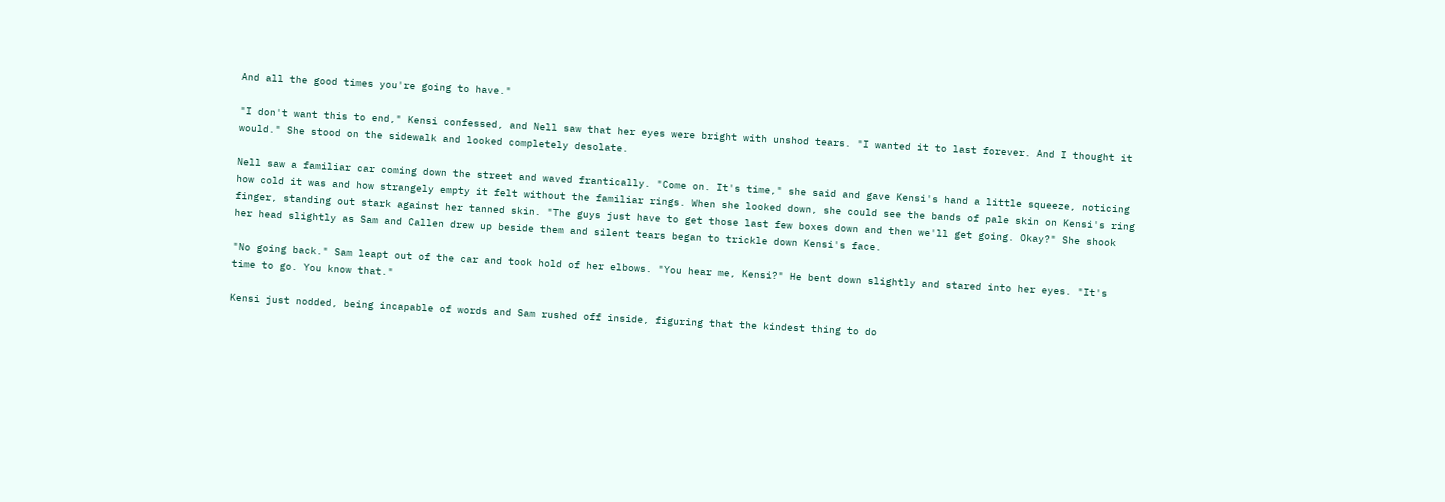And all the good times you're going to have."

"I don't want this to end," Kensi confessed, and Nell saw that her eyes were bright with unshod tears. "I wanted it to last forever. And I thought it would." She stood on the sidewalk and looked completely desolate.

Nell saw a familiar car coming down the street and waved frantically. "Come on. It's time," she said and gave Kensi's hand a little squeeze, noticing how cold it was and how strangely empty it felt without the familiar rings. When she looked down, she could see the bands of pale skin on Kensi's ring finger, standing out stark against her tanned skin. "The guys just have to get those last few boxes down and then we'll get going. Okay?" She shook her head slightly as Sam and Callen drew up beside them and silent tears began to trickle down Kensi's face.

"No going back." Sam leapt out of the car and took hold of her elbows. "You hear me, Kensi?" He bent down slightly and stared into her eyes. "It's time to go. You know that."

Kensi just nodded, being incapable of words and Sam rushed off inside, figuring that the kindest thing to do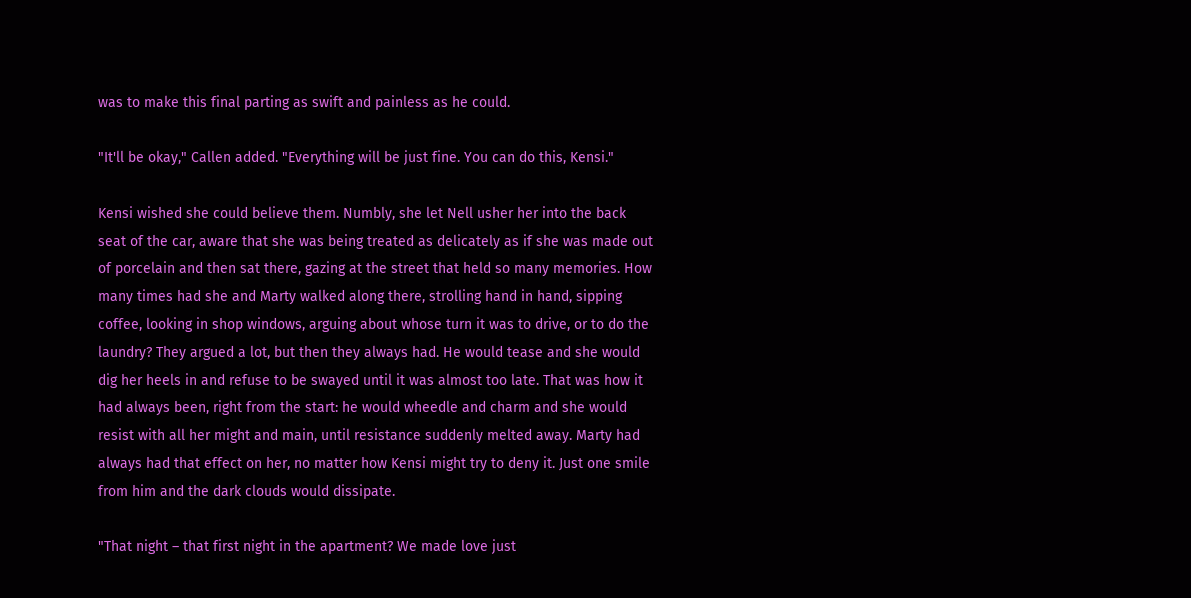was to make this final parting as swift and painless as he could.

"It'll be okay," Callen added. "Everything will be just fine. You can do this, Kensi."

Kensi wished she could believe them. Numbly, she let Nell usher her into the back seat of the car, aware that she was being treated as delicately as if she was made out of porcelain and then sat there, gazing at the street that held so many memories. How many times had she and Marty walked along there, strolling hand in hand, sipping coffee, looking in shop windows, arguing about whose turn it was to drive, or to do the laundry? They argued a lot, but then they always had. He would tease and she would dig her heels in and refuse to be swayed until it was almost too late. That was how it had always been, right from the start: he would wheedle and charm and she would resist with all her might and main, until resistance suddenly melted away. Marty had always had that effect on her, no matter how Kensi might try to deny it. Just one smile from him and the dark clouds would dissipate.

"That night – that first night in the apartment? We made love just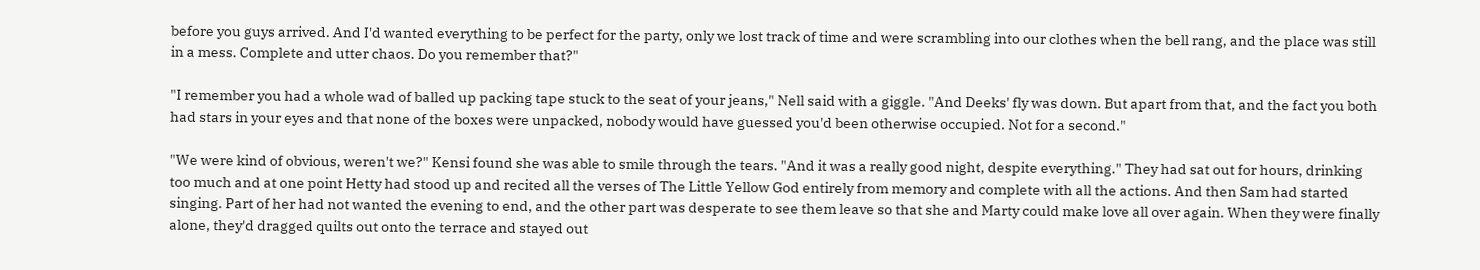before you guys arrived. And I'd wanted everything to be perfect for the party, only we lost track of time and were scrambling into our clothes when the bell rang, and the place was still in a mess. Complete and utter chaos. Do you remember that?"

"I remember you had a whole wad of balled up packing tape stuck to the seat of your jeans," Nell said with a giggle. "And Deeks' fly was down. But apart from that, and the fact you both had stars in your eyes and that none of the boxes were unpacked, nobody would have guessed you'd been otherwise occupied. Not for a second."

"We were kind of obvious, weren't we?" Kensi found she was able to smile through the tears. "And it was a really good night, despite everything." They had sat out for hours, drinking too much and at one point Hetty had stood up and recited all the verses of The Little Yellow God entirely from memory and complete with all the actions. And then Sam had started singing. Part of her had not wanted the evening to end, and the other part was desperate to see them leave so that she and Marty could make love all over again. When they were finally alone, they'd dragged quilts out onto the terrace and stayed out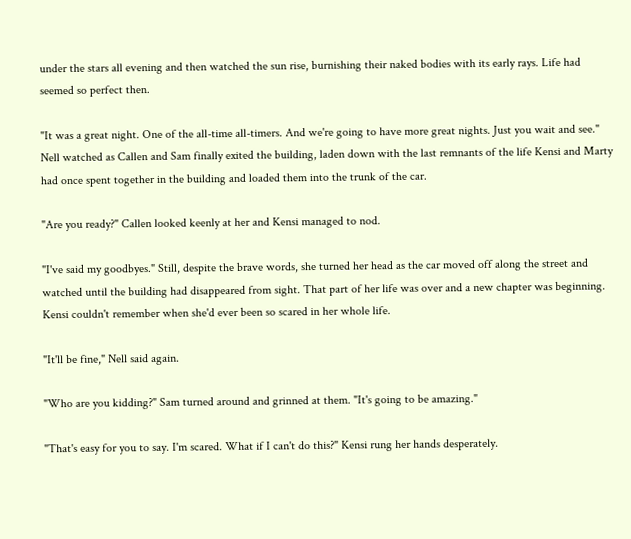under the stars all evening and then watched the sun rise, burnishing their naked bodies with its early rays. Life had seemed so perfect then.

"It was a great night. One of the all-time all-timers. And we're going to have more great nights. Just you wait and see." Nell watched as Callen and Sam finally exited the building, laden down with the last remnants of the life Kensi and Marty had once spent together in the building and loaded them into the trunk of the car.

"Are you ready?" Callen looked keenly at her and Kensi managed to nod.

"I've said my goodbyes." Still, despite the brave words, she turned her head as the car moved off along the street and watched until the building had disappeared from sight. That part of her life was over and a new chapter was beginning. Kensi couldn't remember when she'd ever been so scared in her whole life.

"It'll be fine," Nell said again.

"Who are you kidding?" Sam turned around and grinned at them. "It's going to be amazing."

"That's easy for you to say. I'm scared. What if I can't do this?" Kensi rung her hands desperately.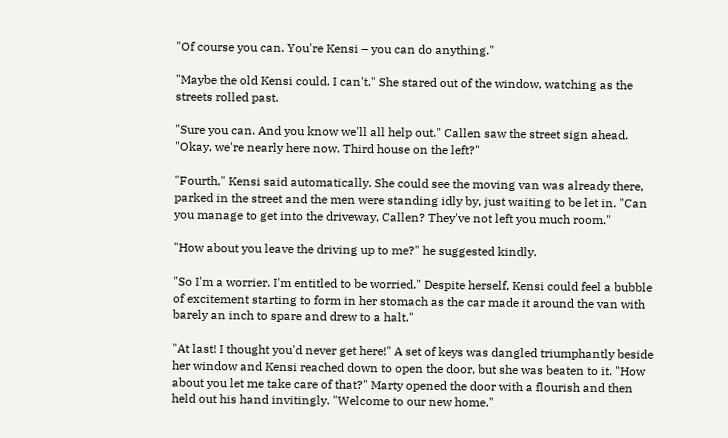"Of course you can. You're Kensi – you can do anything."

"Maybe the old Kensi could. I can't." She stared out of the window, watching as the streets rolled past.

"Sure you can. And you know we'll all help out." Callen saw the street sign ahead. "Okay, we're nearly here now. Third house on the left?"

"Fourth," Kensi said automatically. She could see the moving van was already there, parked in the street and the men were standing idly by, just waiting to be let in. "Can you manage to get into the driveway, Callen? They've not left you much room."

"How about you leave the driving up to me?" he suggested kindly.

"So I'm a worrier. I'm entitled to be worried." Despite herself, Kensi could feel a bubble of excitement starting to form in her stomach as the car made it around the van with barely an inch to spare and drew to a halt."

"At last! I thought you'd never get here!" A set of keys was dangled triumphantly beside her window and Kensi reached down to open the door, but she was beaten to it. "How about you let me take care of that?" Marty opened the door with a flourish and then held out his hand invitingly. "Welcome to our new home."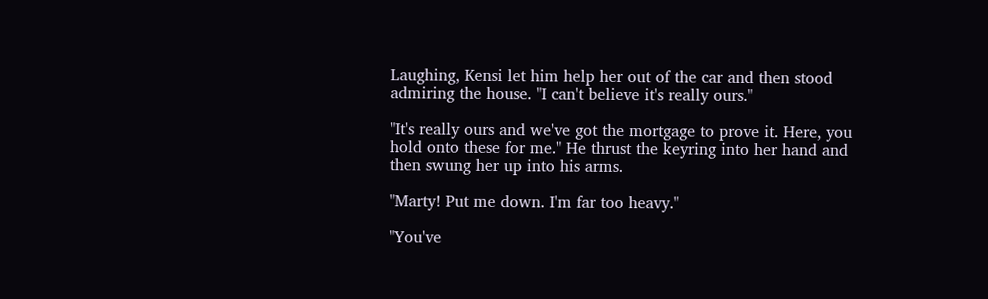Laughing, Kensi let him help her out of the car and then stood admiring the house. "I can't believe it's really ours."

"It's really ours and we've got the mortgage to prove it. Here, you hold onto these for me." He thrust the keyring into her hand and then swung her up into his arms.

"Marty! Put me down. I'm far too heavy."

"You've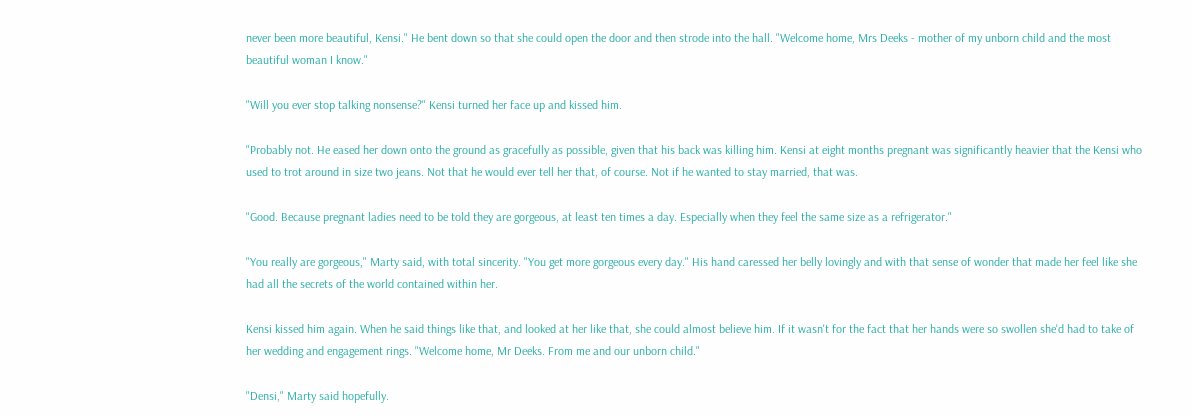never been more beautiful, Kensi." He bent down so that she could open the door and then strode into the hall. "Welcome home, Mrs Deeks - mother of my unborn child and the most beautiful woman I know."

"Will you ever stop talking nonsense?" Kensi turned her face up and kissed him.

"Probably not. He eased her down onto the ground as gracefully as possible, given that his back was killing him. Kensi at eight months pregnant was significantly heavier that the Kensi who used to trot around in size two jeans. Not that he would ever tell her that, of course. Not if he wanted to stay married, that was.

"Good. Because pregnant ladies need to be told they are gorgeous, at least ten times a day. Especially when they feel the same size as a refrigerator."

"You really are gorgeous," Marty said, with total sincerity. "You get more gorgeous every day." His hand caressed her belly lovingly and with that sense of wonder that made her feel like she had all the secrets of the world contained within her.

Kensi kissed him again. When he said things like that, and looked at her like that, she could almost believe him. If it wasn't for the fact that her hands were so swollen she'd had to take of her wedding and engagement rings. "Welcome home, Mr Deeks. From me and our unborn child."

"Densi," Marty said hopefully.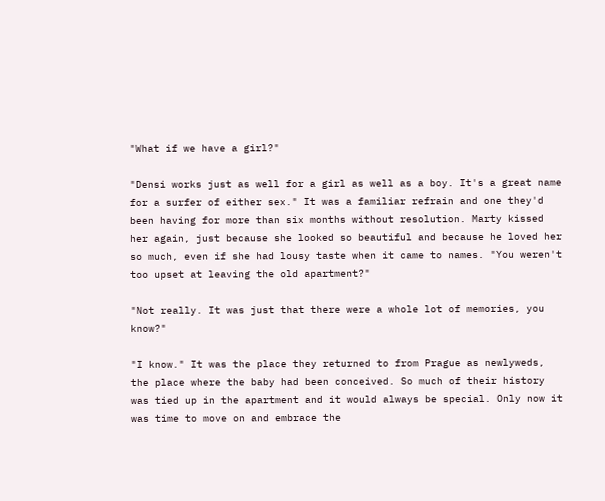"What if we have a girl?"

"Densi works just as well for a girl as well as a boy. It's a great name for a surfer of either sex." It was a familiar refrain and one they'd been having for more than six months without resolution. Marty kissed her again, just because she looked so beautiful and because he loved her so much, even if she had lousy taste when it came to names. "You weren't too upset at leaving the old apartment?"

"Not really. It was just that there were a whole lot of memories, you know?"

"I know." It was the place they returned to from Prague as newlyweds, the place where the baby had been conceived. So much of their history was tied up in the apartment and it would always be special. Only now it was time to move on and embrace the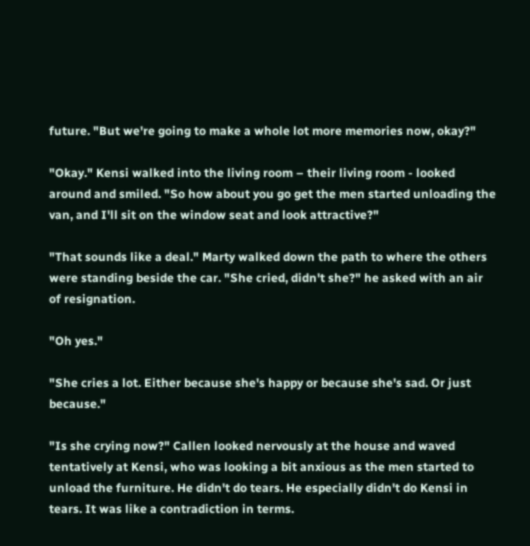future. "But we're going to make a whole lot more memories now, okay?"

"Okay." Kensi walked into the living room – their living room - looked around and smiled. "So how about you go get the men started unloading the van, and I'll sit on the window seat and look attractive?"

"That sounds like a deal." Marty walked down the path to where the others were standing beside the car. "She cried, didn't she?" he asked with an air of resignation.

"Oh yes."

"She cries a lot. Either because she's happy or because she's sad. Or just because."

"Is she crying now?" Callen looked nervously at the house and waved tentatively at Kensi, who was looking a bit anxious as the men started to unload the furniture. He didn't do tears. He especially didn't do Kensi in tears. It was like a contradiction in terms.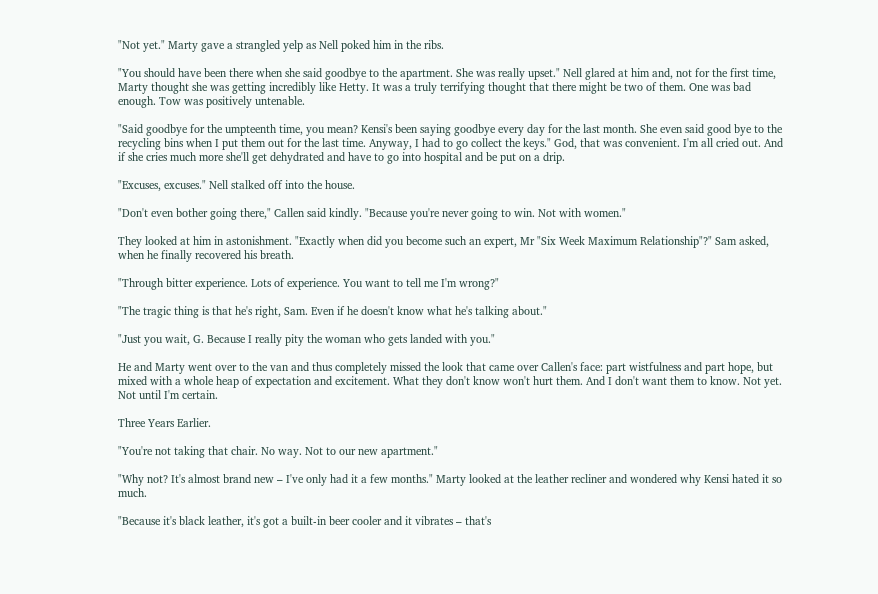"Not yet." Marty gave a strangled yelp as Nell poked him in the ribs.

"You should have been there when she said goodbye to the apartment. She was really upset." Nell glared at him and, not for the first time, Marty thought she was getting incredibly like Hetty. It was a truly terrifying thought that there might be two of them. One was bad enough. Tow was positively untenable.

"Said goodbye for the umpteenth time, you mean? Kensi's been saying goodbye every day for the last month. She even said good bye to the recycling bins when I put them out for the last time. Anyway, I had to go collect the keys." God, that was convenient. I'm all cried out. And if she cries much more she'll get dehydrated and have to go into hospital and be put on a drip.

"Excuses, excuses." Nell stalked off into the house.

"Don't even bother going there," Callen said kindly. "Because you're never going to win. Not with women."

They looked at him in astonishment. "Exactly when did you become such an expert, Mr "Six Week Maximum Relationship"?" Sam asked, when he finally recovered his breath.

"Through bitter experience. Lots of experience. You want to tell me I'm wrong?"

"The tragic thing is that he's right, Sam. Even if he doesn't know what he's talking about."

"Just you wait, G. Because I really pity the woman who gets landed with you."

He and Marty went over to the van and thus completely missed the look that came over Callen's face: part wistfulness and part hope, but mixed with a whole heap of expectation and excitement. What they don't know won't hurt them. And I don't want them to know. Not yet. Not until I'm certain.

Three Years Earlier.

"You're not taking that chair. No way. Not to our new apartment."

"Why not? It's almost brand new – I've only had it a few months." Marty looked at the leather recliner and wondered why Kensi hated it so much.

"Because it's black leather, it's got a built-in beer cooler and it vibrates – that's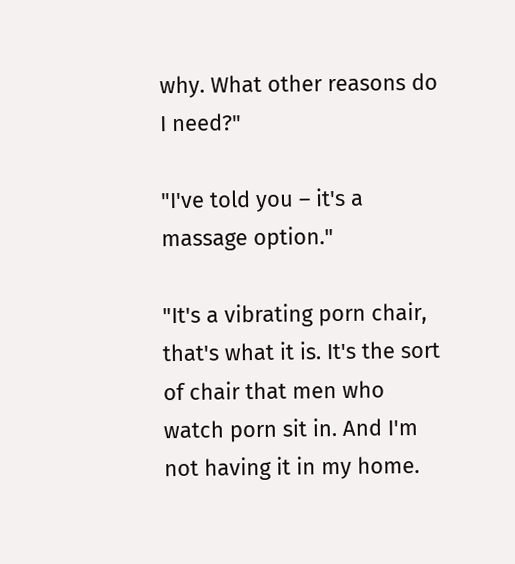why. What other reasons do I need?"

"I've told you – it's a massage option."

"It's a vibrating porn chair, that's what it is. It's the sort of chair that men who watch porn sit in. And I'm not having it in my home.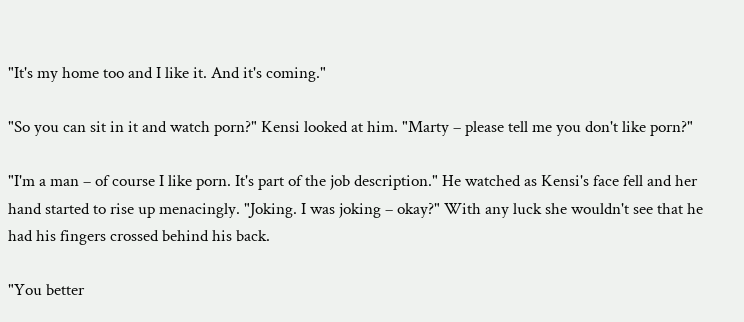"It's my home too and I like it. And it's coming."

"So you can sit in it and watch porn?" Kensi looked at him. "Marty – please tell me you don't like porn?"

"I'm a man – of course I like porn. It's part of the job description." He watched as Kensi's face fell and her hand started to rise up menacingly. "Joking. I was joking – okay?" With any luck she wouldn't see that he had his fingers crossed behind his back.

"You better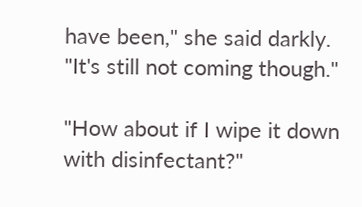have been," she said darkly. "It's still not coming though."

"How about if I wipe it down with disinfectant?"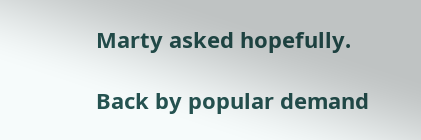Marty asked hopefully.

Back by popular demand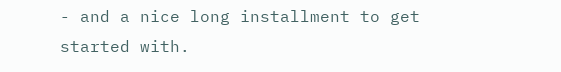- and a nice long installment to get started with.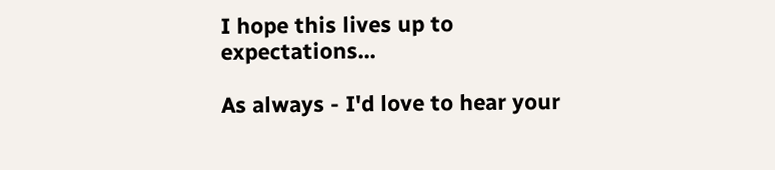I hope this lives up to expectations...

As always - I'd love to hear your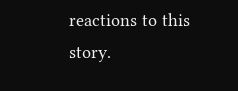reactions to this story.